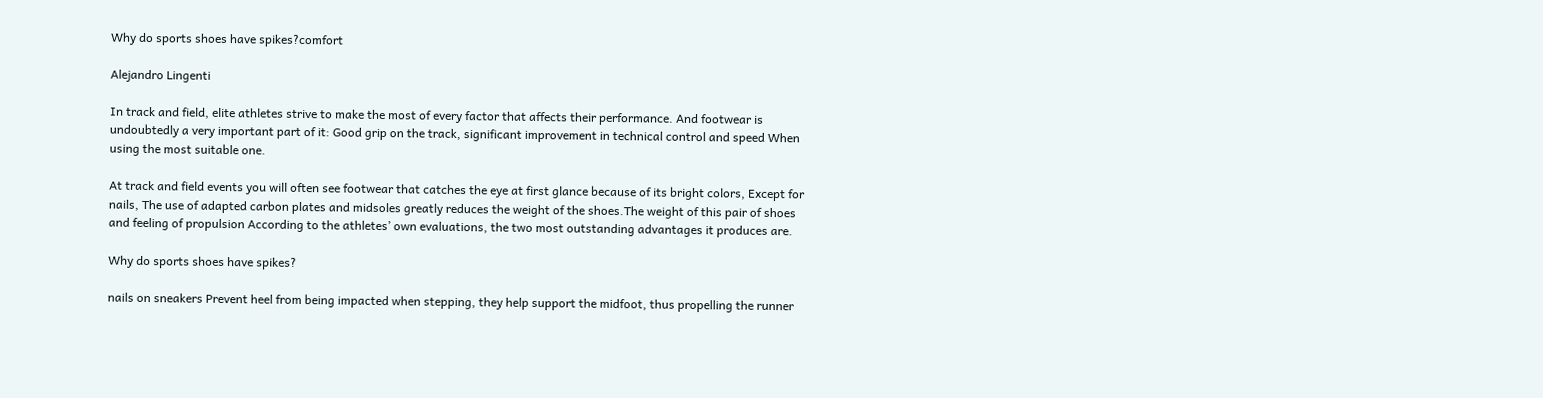Why do sports shoes have spikes?comfort

Alejandro Lingenti

In track and field, elite athletes strive to make the most of every factor that affects their performance. And footwear is undoubtedly a very important part of it: Good grip on the track, significant improvement in technical control and speed When using the most suitable one.

At track and field events you will often see footwear that catches the eye at first glance because of its bright colors, Except for nails, The use of adapted carbon plates and midsoles greatly reduces the weight of the shoes.The weight of this pair of shoes and feeling of propulsion According to the athletes’ own evaluations, the two most outstanding advantages it produces are.

Why do sports shoes have spikes?

nails on sneakers Prevent heel from being impacted when stepping, they help support the midfoot, thus propelling the runner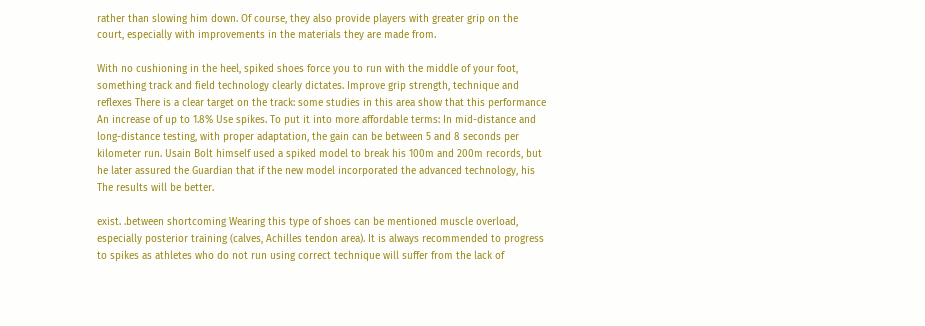rather than slowing him down. Of course, they also provide players with greater grip on the court, especially with improvements in the materials they are made from.

With no cushioning in the heel, spiked shoes force you to run with the middle of your foot, something track and field technology clearly dictates. Improve grip strength, technique and reflexes There is a clear target on the track: some studies in this area show that this performance An increase of up to 1.8% Use spikes. To put it into more affordable terms: In mid-distance and long-distance testing, with proper adaptation, the gain can be between 5 and 8 seconds per kilometer run. Usain Bolt himself used a spiked model to break his 100m and 200m records, but he later assured the Guardian that if the new model incorporated the advanced technology, his The results will be better.

exist. .between shortcoming Wearing this type of shoes can be mentioned muscle overload, especially posterior training (calves, Achilles tendon area). It is always recommended to progress to spikes as athletes who do not run using correct technique will suffer from the lack of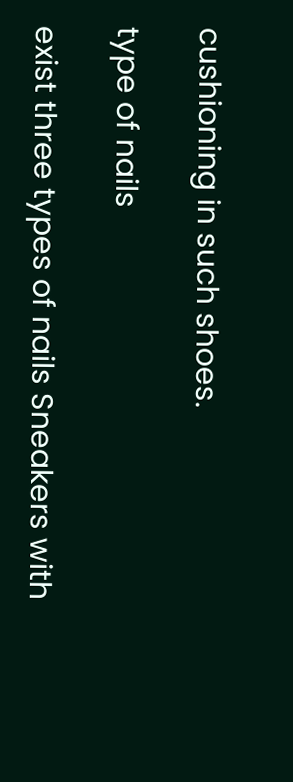cushioning in such shoes.

type of nails

exist three types of nails Sneakers with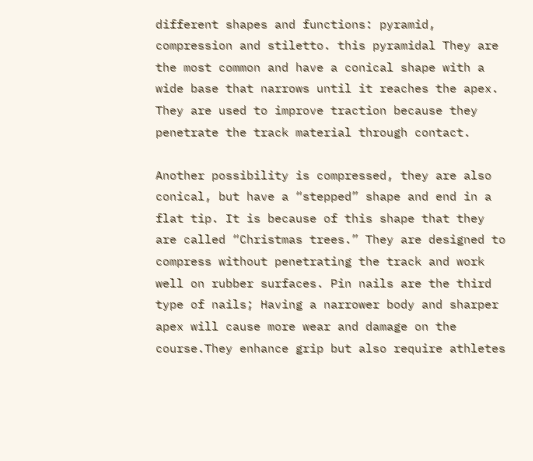different shapes and functions: pyramid, compression and stiletto. this pyramidal They are the most common and have a conical shape with a wide base that narrows until it reaches the apex. They are used to improve traction because they penetrate the track material through contact.

Another possibility is compressed, they are also conical, but have a “stepped” shape and end in a flat tip. It is because of this shape that they are called “Christmas trees.” They are designed to compress without penetrating the track and work well on rubber surfaces. Pin nails are the third type of nails; Having a narrower body and sharper apex will cause more wear and damage on the course.They enhance grip but also require athletes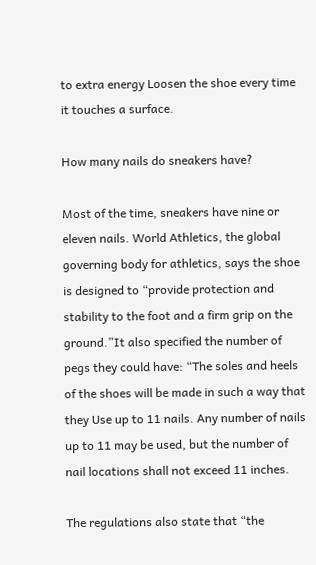to extra energy Loosen the shoe every time it touches a surface.

How many nails do sneakers have?

Most of the time, sneakers have nine or eleven nails. World Athletics, the global governing body for athletics, says the shoe is designed to “provide protection and stability to the foot and a firm grip on the ground.”It also specified the number of pegs they could have: “The soles and heels of the shoes will be made in such a way that they Use up to 11 nails. Any number of nails up to 11 may be used, but the number of nail locations shall not exceed 11 inches.

The regulations also state that “the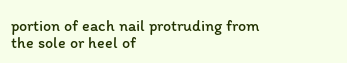portion of each nail protruding from the sole or heel of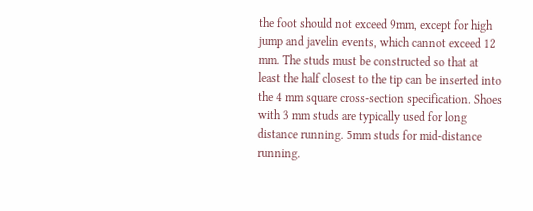the foot should not exceed 9mm, except for high jump and javelin events, which cannot exceed 12 mm. The studs must be constructed so that at least the half closest to the tip can be inserted into the 4 mm square cross-section specification. Shoes with 3 mm studs are typically used for long distance running. 5mm studs for mid-distance running.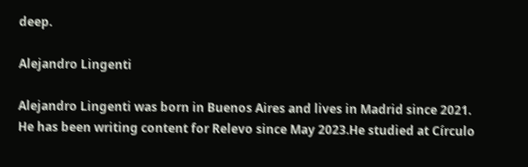deep.

Alejandro Lingenti

Alejandro Lingenti was born in Buenos Aires and lives in Madrid since 2021. He has been writing content for Relevo since May 2023.He studied at Círculo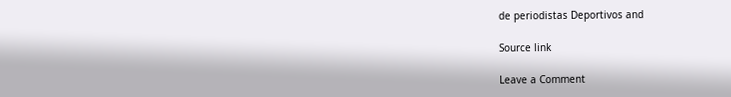de periodistas Deportivos and

Source link

Leave a Comment